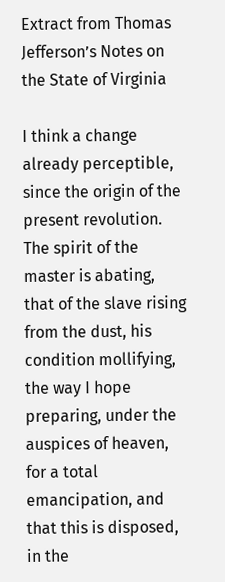Extract from Thomas Jefferson’s Notes on the State of Virginia

I think a change already perceptible, since the origin of the present revolution. The spirit of the master is abating, that of the slave rising from the dust, his condition mollifying, the way I hope preparing, under the auspices of heaven, for a total emancipation, and that this is disposed, in the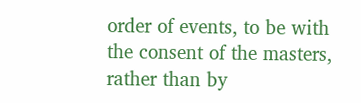order of events, to be with the consent of the masters, rather than by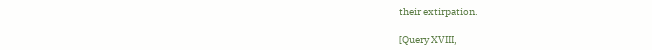their extirpation.

[Query XVIII,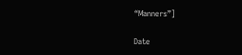“Manners”]

Date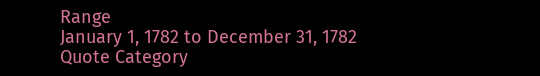Range
January 1, 1782 to December 31, 1782
Quote Category